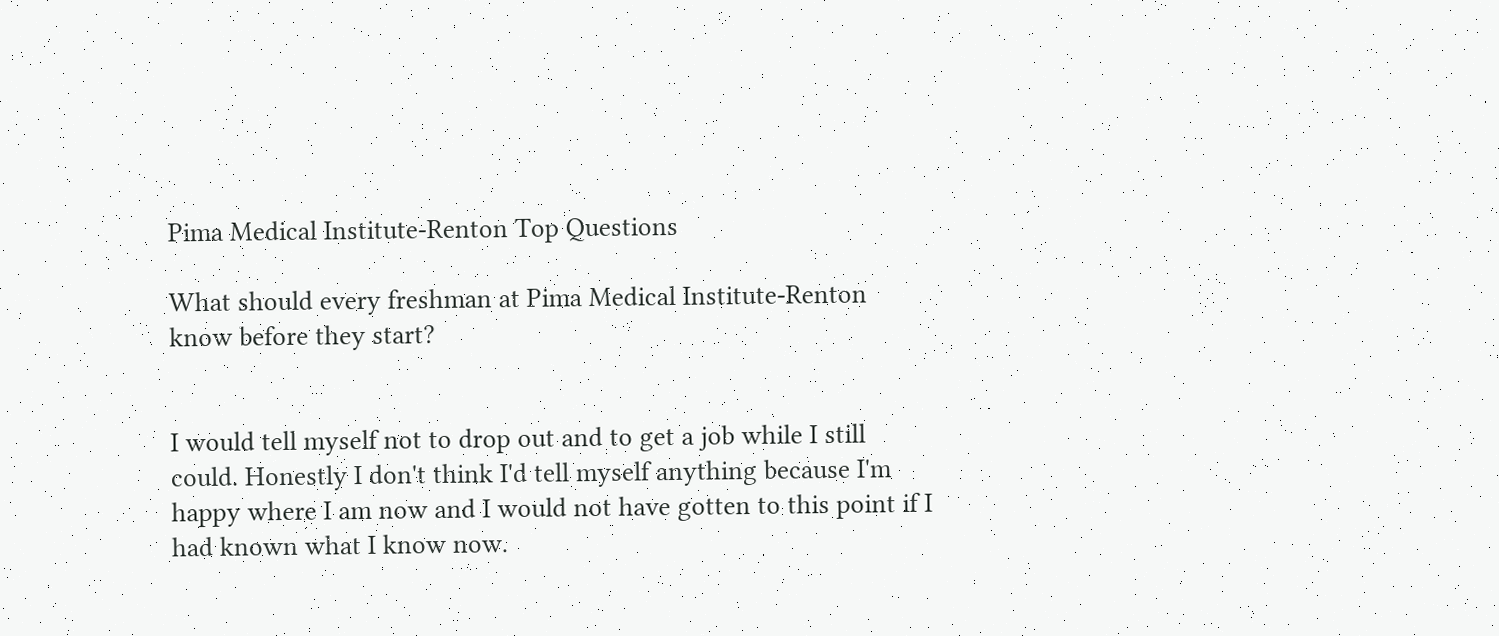Pima Medical Institute-Renton Top Questions

What should every freshman at Pima Medical Institute-Renton know before they start?


I would tell myself not to drop out and to get a job while I still could. Honestly I don't think I'd tell myself anything because I'm happy where I am now and I would not have gotten to this point if I had known what I know now.